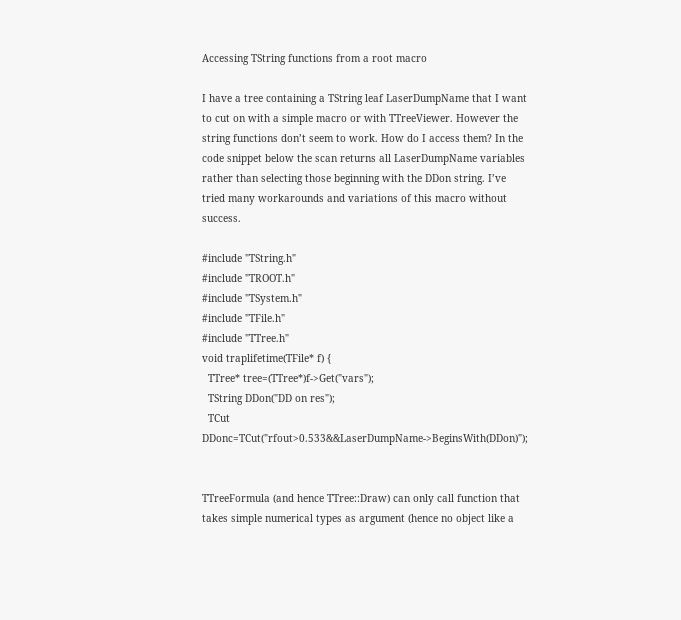Accessing TString functions from a root macro

I have a tree containing a TString leaf LaserDumpName that I want to cut on with a simple macro or with TTreeViewer. However the string functions don’t seem to work. How do I access them? In the code snippet below the scan returns all LaserDumpName variables rather than selecting those beginning with the DDon string. I’ve tried many workarounds and variations of this macro without success.

#include "TString.h"
#include "TROOT.h"
#include "TSystem.h"
#include "TFile.h"
#include "TTree.h"
void traplifetime(TFile* f) {
  TTree* tree=(TTree*)f->Get("vars");
  TString DDon("DD on res");
  TCut DDonc=TCut("rfout>0.533&&LaserDumpName->BeginsWith(DDon)");


TTreeFormula (and hence TTree::Draw) can only call function that takes simple numerical types as argument (hence no object like a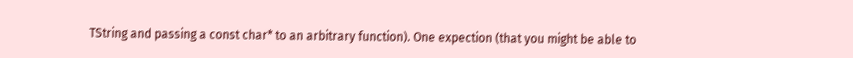TString and passing a const char* to an arbitrary function). One expection (that you might be able to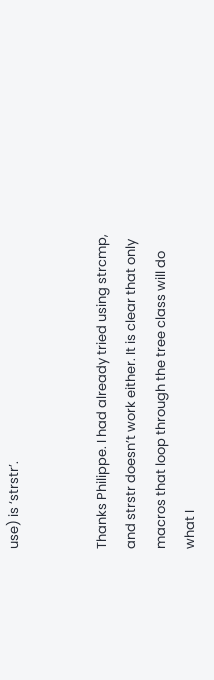use) is ‘strstr’.


Thanks Philippe. I had already tried using strcmp, and strstr doesn’t work either. It is clear that only macros that loop through the tree class will do what I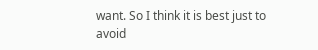want. So I think it is best just to avoid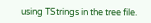using TStrings in the tree file.